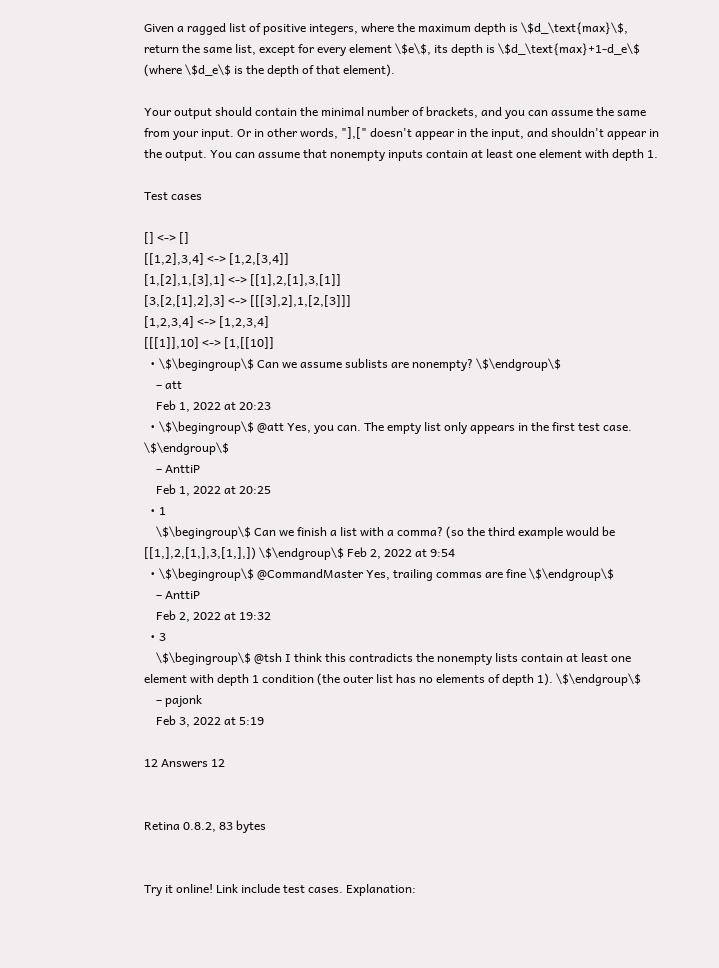Given a ragged list of positive integers, where the maximum depth is \$d_\text{max}\$, return the same list, except for every element \$e\$, its depth is \$d_\text{max}+1-d_e\$ (where \$d_e\$ is the depth of that element).

Your output should contain the minimal number of brackets, and you can assume the same from your input. Or in other words, "],[" doesn't appear in the input, and shouldn't appear in the output. You can assume that nonempty inputs contain at least one element with depth 1.

Test cases

[] <-> []
[[1,2],3,4] <-> [1,2,[3,4]]
[1,[2],1,[3],1] <-> [[1],2,[1],3,[1]]
[3,[2,[1],2],3] <-> [[[3],2],1,[2,[3]]]
[1,2,3,4] <-> [1,2,3,4]
[[[1]],10] <-> [1,[[10]]
  • \$\begingroup\$ Can we assume sublists are nonempty? \$\endgroup\$
    – att
    Feb 1, 2022 at 20:23
  • \$\begingroup\$ @att Yes, you can. The empty list only appears in the first test case. \$\endgroup\$
    – AnttiP
    Feb 1, 2022 at 20:25
  • 1
    \$\begingroup\$ Can we finish a list with a comma? (so the third example would be [[1,],2,[1,],3,[1,],]) \$\endgroup\$ Feb 2, 2022 at 9:54
  • \$\begingroup\$ @CommandMaster Yes, trailing commas are fine \$\endgroup\$
    – AnttiP
    Feb 2, 2022 at 19:32
  • 3
    \$\begingroup\$ @tsh I think this contradicts the nonempty lists contain at least one element with depth 1 condition (the outer list has no elements of depth 1). \$\endgroup\$
    – pajonk
    Feb 3, 2022 at 5:19

12 Answers 12


Retina 0.8.2, 83 bytes


Try it online! Link include test cases. Explanation: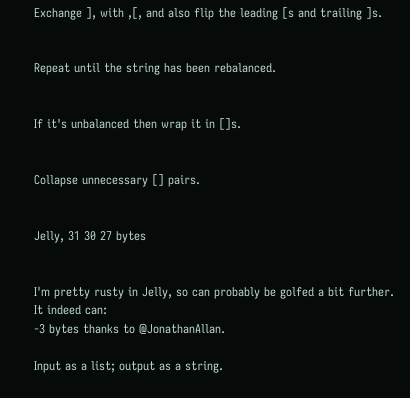Exchange ], with ,[, and also flip the leading [s and trailing ]s.


Repeat until the string has been rebalanced.


If it's unbalanced then wrap it in []s.


Collapse unnecessary [] pairs.


Jelly, 31 30 27 bytes


I'm pretty rusty in Jelly, so can probably be golfed a bit further. It indeed can:
-3 bytes thanks to @JonathanAllan.

Input as a list; output as a string.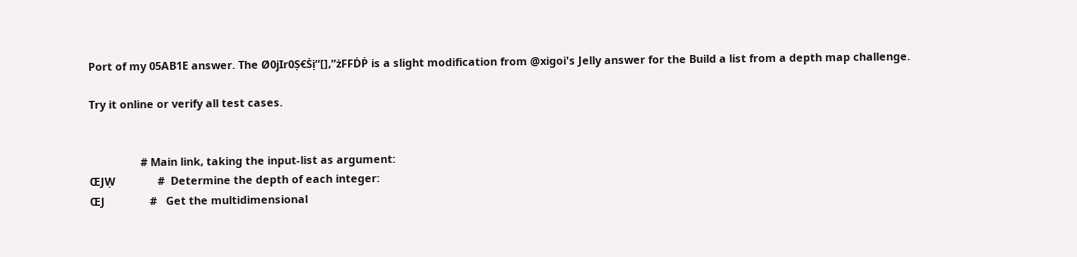Port of my 05AB1E answer. The Ø0jIr0Ṣ€Ṡị“[],”żFFḊṖ is a slight modification from @xigoi's Jelly answer for the Build a list from a depth map challenge.

Try it online or verify all test cases.


                 # Main link, taking the input-list as argument:
ŒJẈ              #  Determine the depth of each integer:
ŒJ               #   Get the multidimensional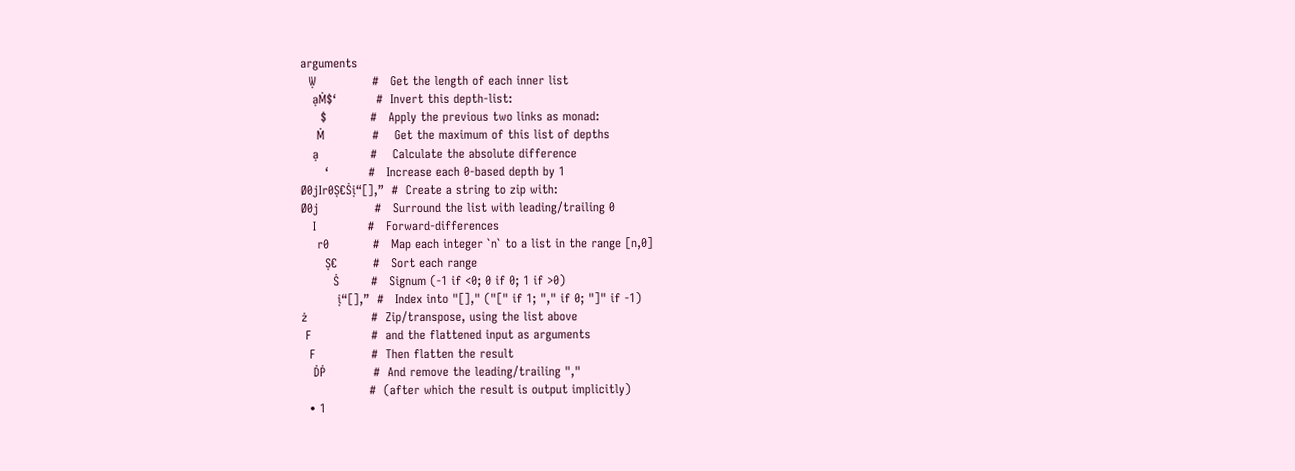arguments
  Ẉ              #   Get the length of each inner list
   ạṀ$‘          #  Invert this depth-list:
     $           #   Apply the previous two links as monad:
    Ṁ            #    Get the maximum of this list of depths
   ạ             #    Calculate the absolute difference
      ‘          #   Increase each 0-based depth by 1
Ø0jIr0Ṣ€Ṡị“[],”  #  Create a string to zip with:
Ø0j              #   Surround the list with leading/trailing 0
   I             #   Forward-differences
    r0           #   Map each integer `n` to a list in the range [n,0]
      Ṣ€         #   Sort each range
        Ṡ        #   Signum (-1 if <0; 0 if 0; 1 if >0)
         ị“[],”  #   Index into "[]," ("[" if 1; "," if 0; "]" if -1)
ż                #  Zip/transpose, using the list above
 F               #  and the flattened input as arguments
  F              #  Then flatten the result
   ḊṖ            #  And remove the leading/trailing ","
                 #  (after which the result is output implicitly)
  • 1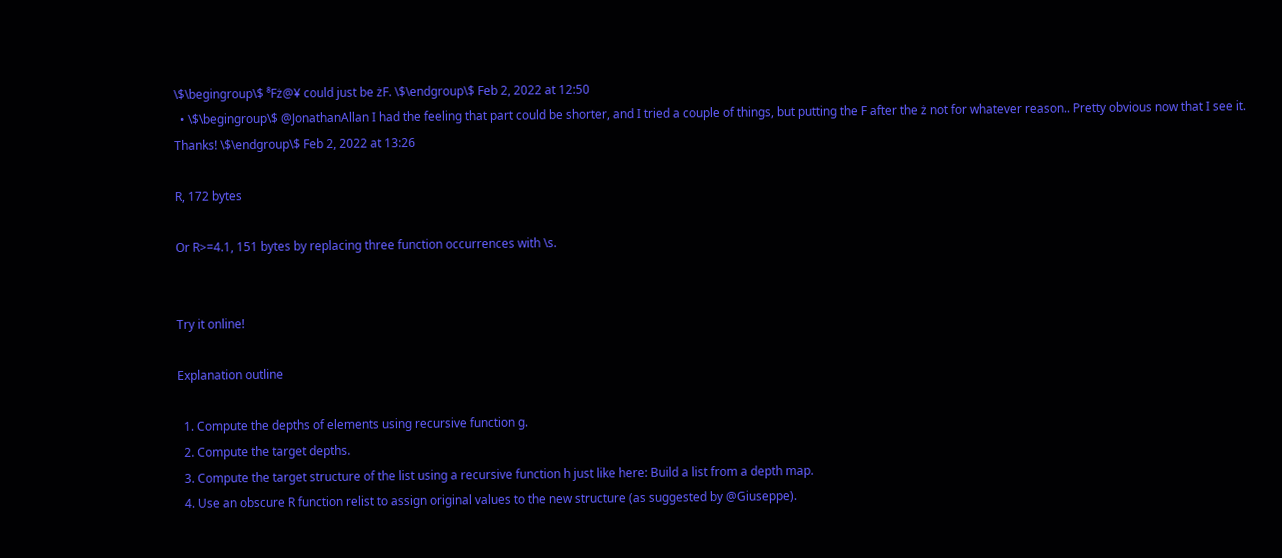\$\begingroup\$ ⁸Fż@¥ could just be żF. \$\endgroup\$ Feb 2, 2022 at 12:50
  • \$\begingroup\$ @JonathanAllan I had the feeling that part could be shorter, and I tried a couple of things, but putting the F after the ż not for whatever reason.. Pretty obvious now that I see it. Thanks! \$\endgroup\$ Feb 2, 2022 at 13:26

R, 172 bytes

Or R>=4.1, 151 bytes by replacing three function occurrences with \s.


Try it online!

Explanation outline

  1. Compute the depths of elements using recursive function g.
  2. Compute the target depths.
  3. Compute the target structure of the list using a recursive function h just like here: Build a list from a depth map.
  4. Use an obscure R function relist to assign original values to the new structure (as suggested by @Giuseppe).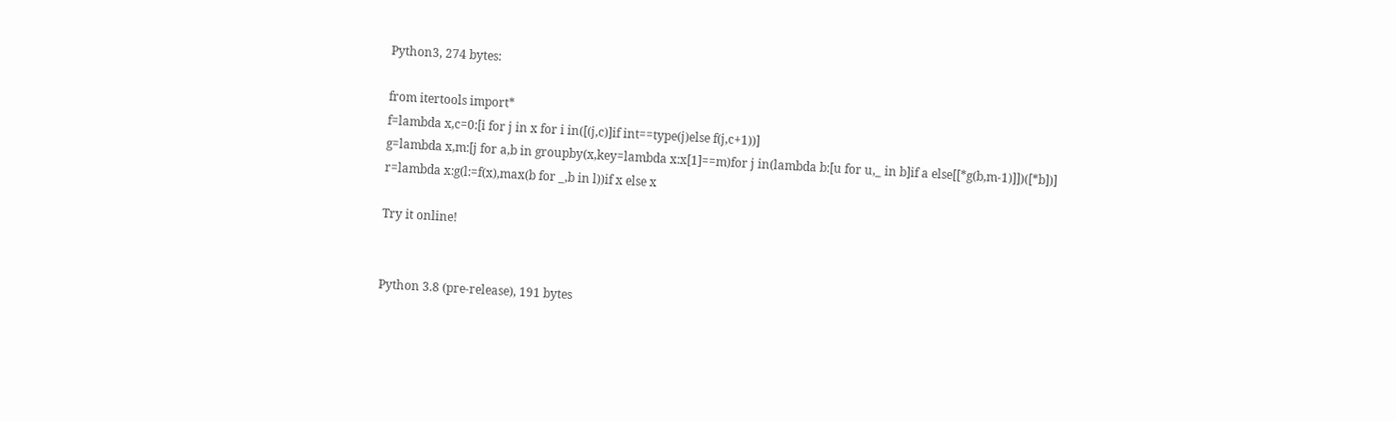Python3, 274 bytes:

from itertools import*
f=lambda x,c=0:[i for j in x for i in([(j,c)]if int==type(j)else f(j,c+1))]
g=lambda x,m:[j for a,b in groupby(x,key=lambda x:x[1]==m)for j in(lambda b:[u for u,_ in b]if a else[[*g(b,m-1)]])([*b])]
r=lambda x:g(l:=f(x),max(b for _,b in l))if x else x

Try it online!


Python 3.8 (pre-release), 191 bytes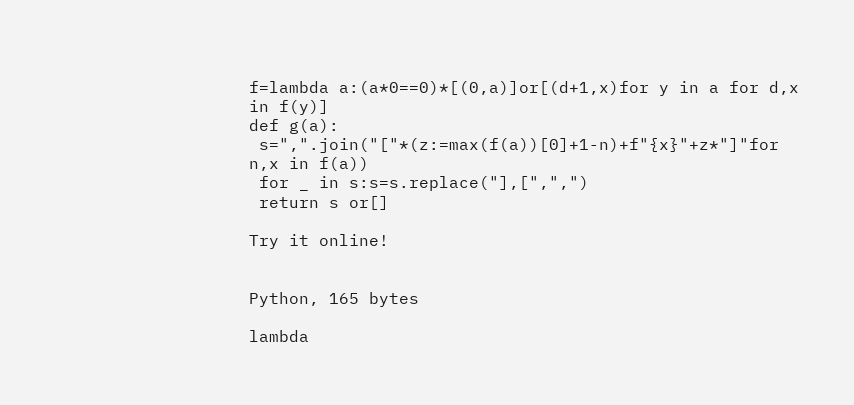f=lambda a:(a*0==0)*[(0,a)]or[(d+1,x)for y in a for d,x in f(y)]
def g(a):
 s=",".join("["*(z:=max(f(a))[0]+1-n)+f"{x}"+z*"]"for n,x in f(a))
 for _ in s:s=s.replace("],[",",")
 return s or[]

Try it online!


Python, 165 bytes

lambda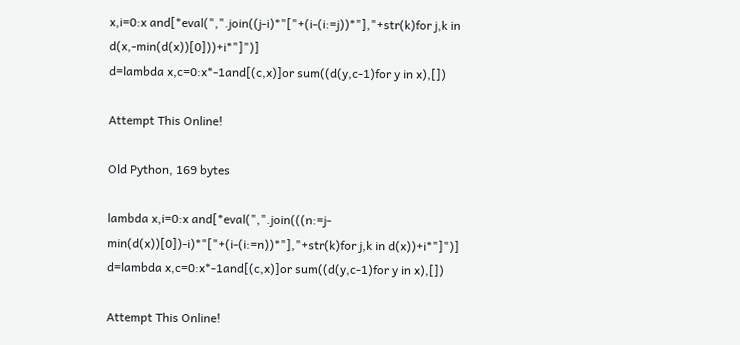x,i=0:x and[*eval(",".join((j-i)*"["+(i-(i:=j))*"],"+str(k)for j,k in d(x,-min(d(x))[0]))+i*"]")]
d=lambda x,c=0:x*-1and[(c,x)]or sum((d(y,c-1)for y in x),[])

Attempt This Online!

Old Python, 169 bytes

lambda x,i=0:x and[*eval(",".join(((n:=j-min(d(x))[0])-i)*"["+(i-(i:=n))*"],"+str(k)for j,k in d(x))+i*"]")]
d=lambda x,c=0:x*-1and[(c,x)]or sum((d(y,c-1)for y in x),[])

Attempt This Online!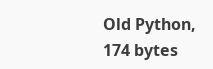Old Python, 174 bytes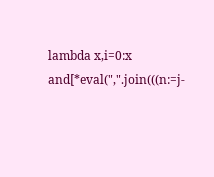lambda x,i=0:x and[*eval(",".join(((n:=j-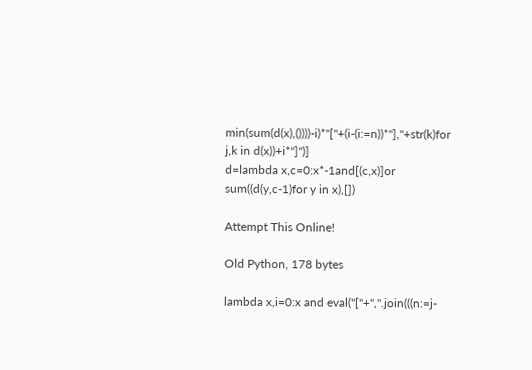min(sum(d(x),())))-i)*"["+(i-(i:=n))*"],"+str(k)for j,k in d(x))+i*"]")]
d=lambda x,c=0:x*-1and[(c,x)]or sum((d(y,c-1)for y in x),[])

Attempt This Online!

Old Python, 178 bytes

lambda x,i=0:x and eval("["+",".join(((n:=j-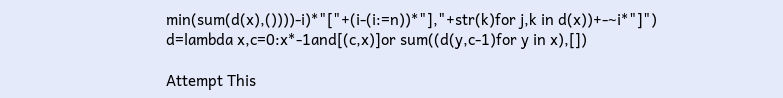min(sum(d(x),())))-i)*"["+(i-(i:=n))*"],"+str(k)for j,k in d(x))+-~i*"]")
d=lambda x,c=0:x*-1and[(c,x)]or sum((d(y,c-1)for y in x),[])

Attempt This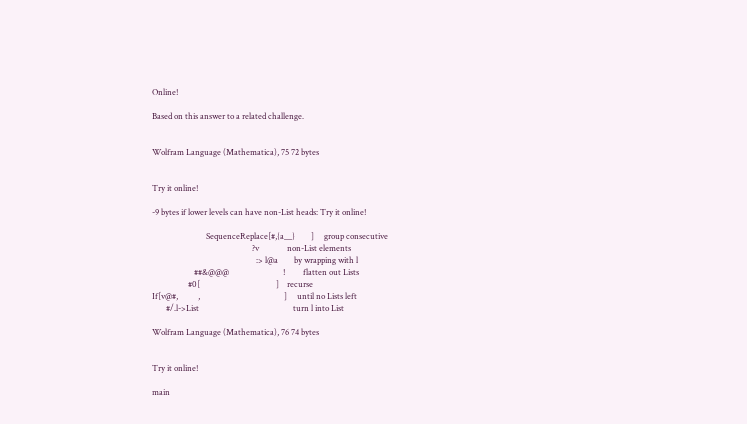Online!

Based on this answer to a related challenge.


Wolfram Language (Mathematica), 75 72 bytes


Try it online!

-9 bytes if lower levels can have non-List heads: Try it online!

                           SequenceReplace[#,{a__}        ]     group consecutive
                                                  ?v              non-List elements
                                                    :> l@a        by wrapping with l
                     ##&@@@                           !         flatten out Lists
                  #0[                                      ]    recurse
If[v@#,          ,                                          ]     until no Lists left
       #/.l->List                                               turn l into List

Wolfram Language (Mathematica), 76 74 bytes


Try it online!

main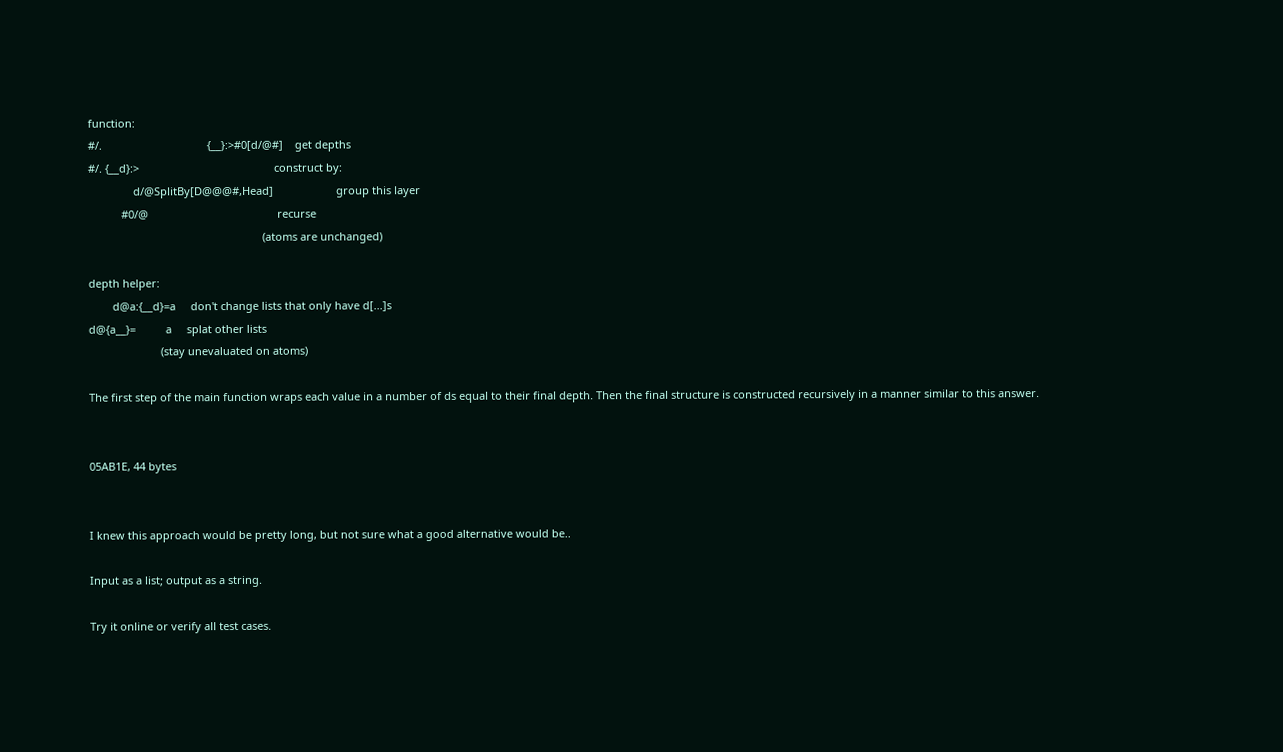function:
#/.                                   {__}:>#0[d/@#]    get depths
#/. {__d}:>                                             construct by:
               d/@SplitBy[D@@@#,Head]                     group this layer
           #0/@                                           recurse
                                                          (atoms are unchanged)

depth helper:
        d@a:{__d}=a     don't change lists that only have d[...]s
d@{a__}=          a     splat other lists
                        (stay unevaluated on atoms)

The first step of the main function wraps each value in a number of ds equal to their final depth. Then the final structure is constructed recursively in a manner similar to this answer.


05AB1E, 44 bytes


I knew this approach would be pretty long, but not sure what a good alternative would be..

Input as a list; output as a string.

Try it online or verify all test cases.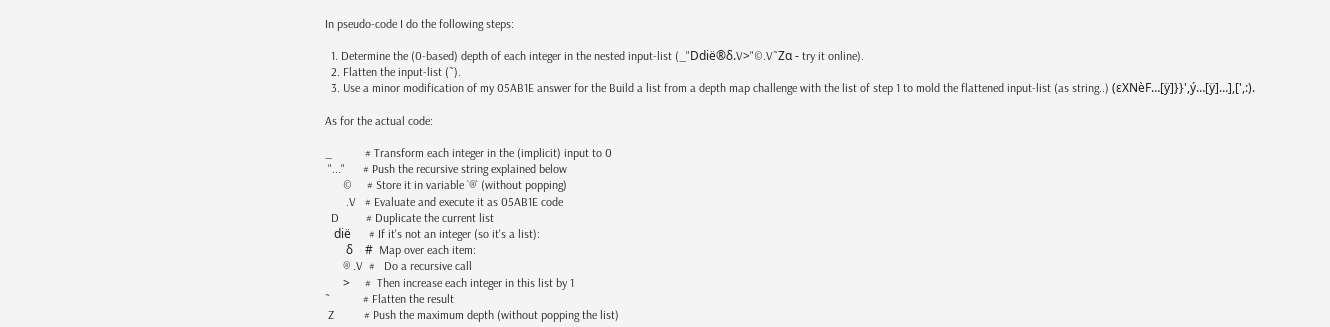In pseudo-code I do the following steps:

  1. Determine the (0-based) depth of each integer in the nested input-list (_"Ddië®δ.V>"©.V˜Zα - try it online).
  2. Flatten the input-list (˜).
  3. Use a minor modification of my 05AB1E answer for the Build a list from a depth map challenge with the list of step 1 to mold the flattened input-list (as string..) (εXNèF…[ÿ]}}',ý…[ÿ]…],[',:).

As for the actual code:

_           # Transform each integer in the (implicit) input to 0
 "..."      # Push the recursive string explained below
      ©     # Store it in variable `®` (without popping)
       .V   # Evaluate and execute it as 05AB1E code
  D         # Duplicate the current list
   dië      # If it's not an integer (so it's a list):
       δ    #  Map over each item:
      ® .V  #   Do a recursive call
      >     #  Then increase each integer in this list by 1
˜           # Flatten the result
 Z          # Push the maximum depth (without popping the list)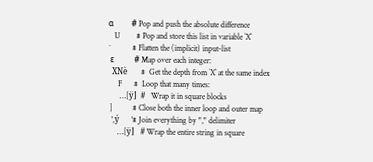α         # Pop and push the absolute difference
   U        # Pop and store this list in variable `X`
˜           # Flatten the (implicit) input-list
 ε          # Map over each integer:
  XNè       #  Get the depth from `X` at the same index
     F      #  Loop that many times:
      …[ÿ]  #   Wrap it in square blocks
 ]          # Close both the inner loop and outer map
  ',ý      '# Join everything by "," delimiter
     …[ÿ]   # Wrap the entire string in square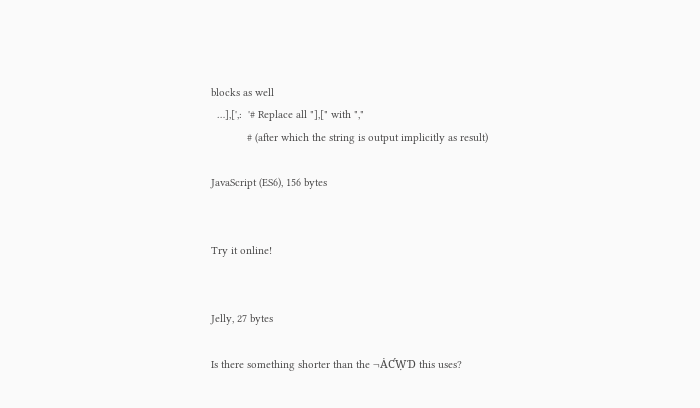blocks as well
  …],[',:  '# Replace all "],[" with ","
            # (after which the string is output implicitly as result)

JavaScript (ES6), 156 bytes


Try it online!


Jelly, 27 bytes

Is there something shorter than the ¬ȦƇẈƊ this uses?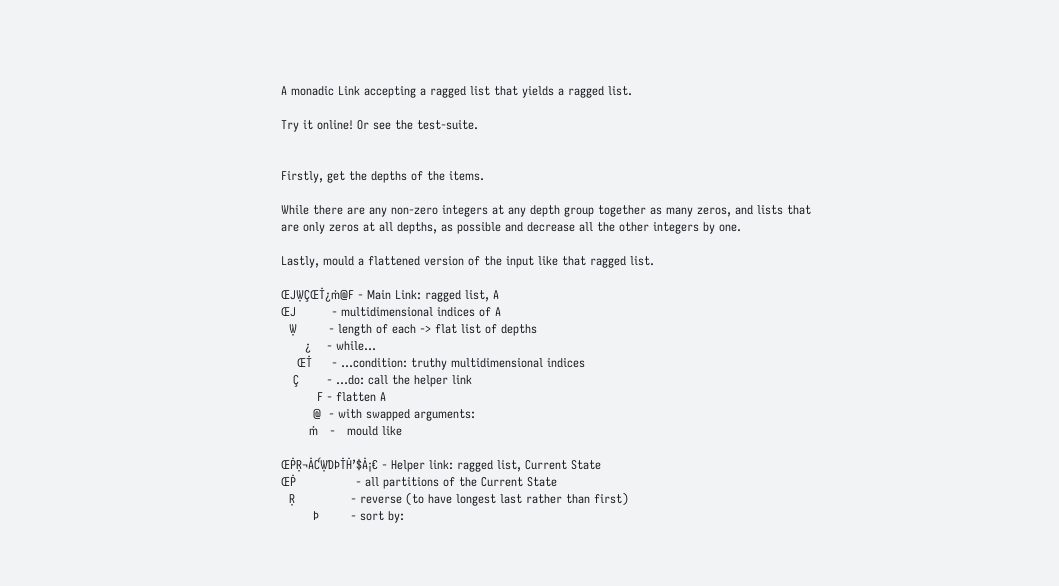A monadic Link accepting a ragged list that yields a ragged list.

Try it online! Or see the test-suite.


Firstly, get the depths of the items.

While there are any non-zero integers at any depth group together as many zeros, and lists that are only zeros at all depths, as possible and decrease all the other integers by one.

Lastly, mould a flattened version of the input like that ragged list.

ŒJẈÇŒṪ¿ṁ@F - Main Link: ragged list, A
ŒJ         - multidimensional indices of A
  Ẉ        - length of each -> flat list of depths
      ¿    - while...
    ŒṪ     - ...condition: truthy multidimensional indices
   Ç       - ...do: call the helper link
         F - flatten A
        @  - with swapped arguments:
       ṁ   -   mould like

ŒṖṚ¬ȦƇẈƊÞṪḢ’$Ȧ¡€ - Helper link: ragged list, Current State
ŒṖ               - all partitions of the Current State
  Ṛ              - reverse (to have longest last rather than first)
        Þ        - sort by: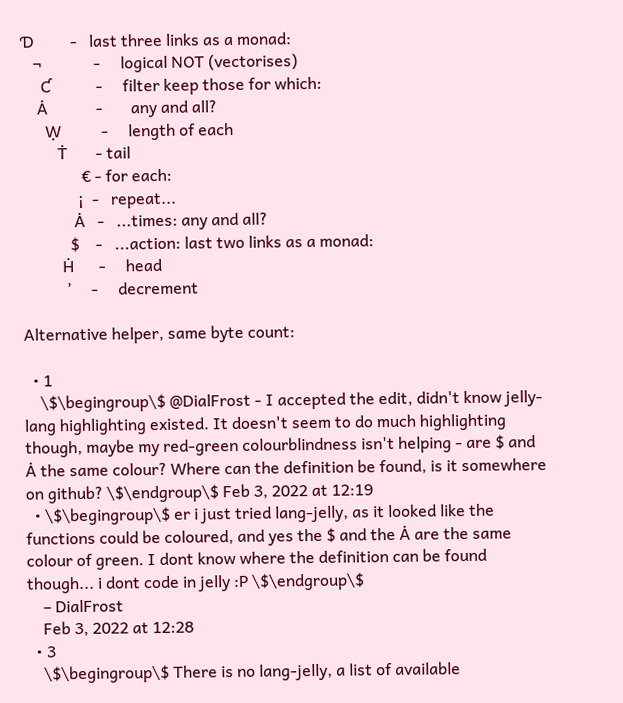Ɗ         -   last three links as a monad:
   ¬             -     logical NOT (vectorises)
     Ƈ           -     filter keep those for which:
    Ȧ            -       any and all?
      Ẉ          -     length of each
         Ṫ       - tail
               € - for each:
              ¡  -   repeat...
             Ȧ   -   ...times: any and all?
            $    -   ...action: last two links as a monad:
          Ḣ      -     head
           ’     -     decrement

Alternative helper, same byte count:

  • 1
    \$\begingroup\$ @DialFrost - I accepted the edit, didn't know jelly-lang highlighting existed. It doesn't seem to do much highlighting though, maybe my red-green colourblindness isn't helping - are $ and Ȧ the same colour? Where can the definition be found, is it somewhere on github? \$\endgroup\$ Feb 3, 2022 at 12:19
  • \$\begingroup\$ er i just tried lang-jelly, as it looked like the functions could be coloured, and yes the $ and the Ȧ are the same colour of green. I dont know where the definition can be found though... i dont code in jelly :P \$\endgroup\$
    – DialFrost
    Feb 3, 2022 at 12:28
  • 3
    \$\begingroup\$ There is no lang-jelly, a list of available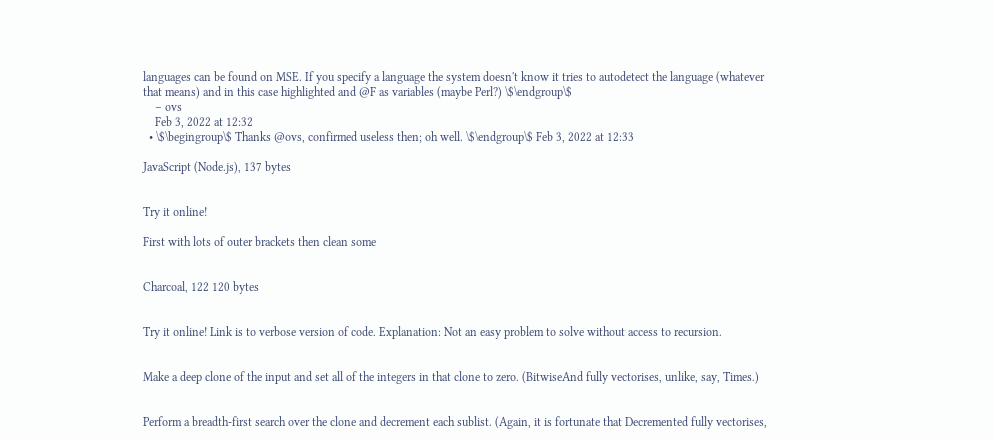languages can be found on MSE. If you specify a language the system doesn't know it tries to autodetect the language (whatever that means) and in this case highlighted and @F as variables (maybe Perl?) \$\endgroup\$
    – ovs
    Feb 3, 2022 at 12:32
  • \$\begingroup\$ Thanks @ovs, confirmed useless then; oh well. \$\endgroup\$ Feb 3, 2022 at 12:33

JavaScript (Node.js), 137 bytes


Try it online!

First with lots of outer brackets then clean some


Charcoal, 122 120 bytes


Try it online! Link is to verbose version of code. Explanation: Not an easy problem to solve without access to recursion.


Make a deep clone of the input and set all of the integers in that clone to zero. (BitwiseAnd fully vectorises, unlike, say, Times.)


Perform a breadth-first search over the clone and decrement each sublist. (Again, it is fortunate that Decremented fully vectorises,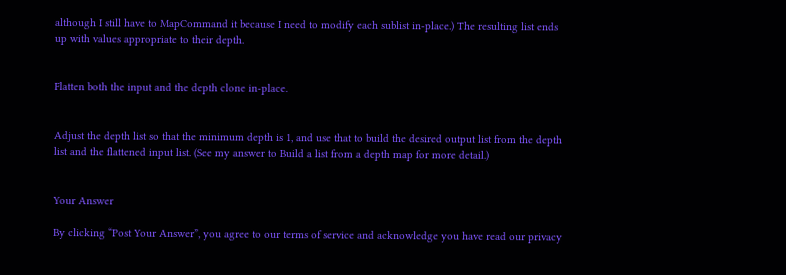although I still have to MapCommand it because I need to modify each sublist in-place.) The resulting list ends up with values appropriate to their depth.


Flatten both the input and the depth clone in-place.


Adjust the depth list so that the minimum depth is 1, and use that to build the desired output list from the depth list and the flattened input list. (See my answer to Build a list from a depth map for more detail.)


Your Answer

By clicking “Post Your Answer”, you agree to our terms of service and acknowledge you have read our privacy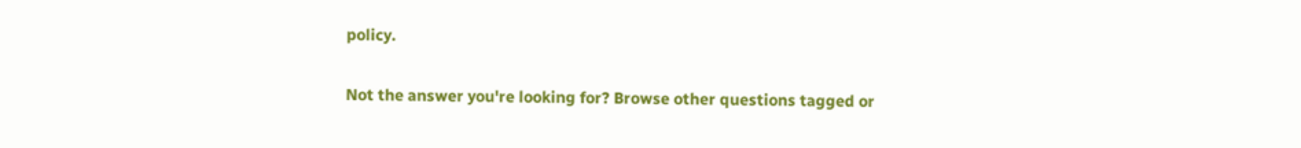policy.

Not the answer you're looking for? Browse other questions tagged or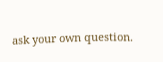ask your own question.